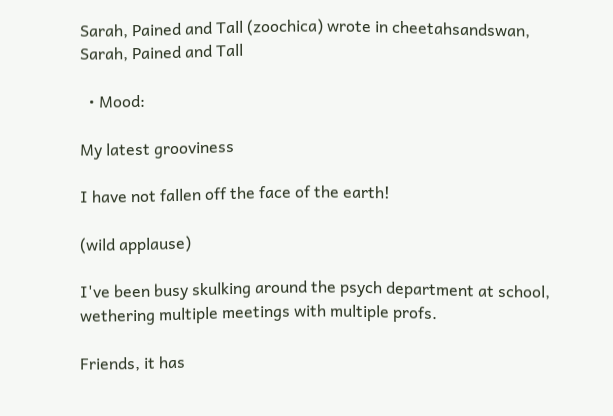Sarah, Pained and Tall (zoochica) wrote in cheetahsandswan,
Sarah, Pained and Tall

  • Mood:

My latest grooviness

I have not fallen off the face of the earth!

(wild applause)

I've been busy skulking around the psych department at school, wethering multiple meetings with multiple profs.

Friends, it has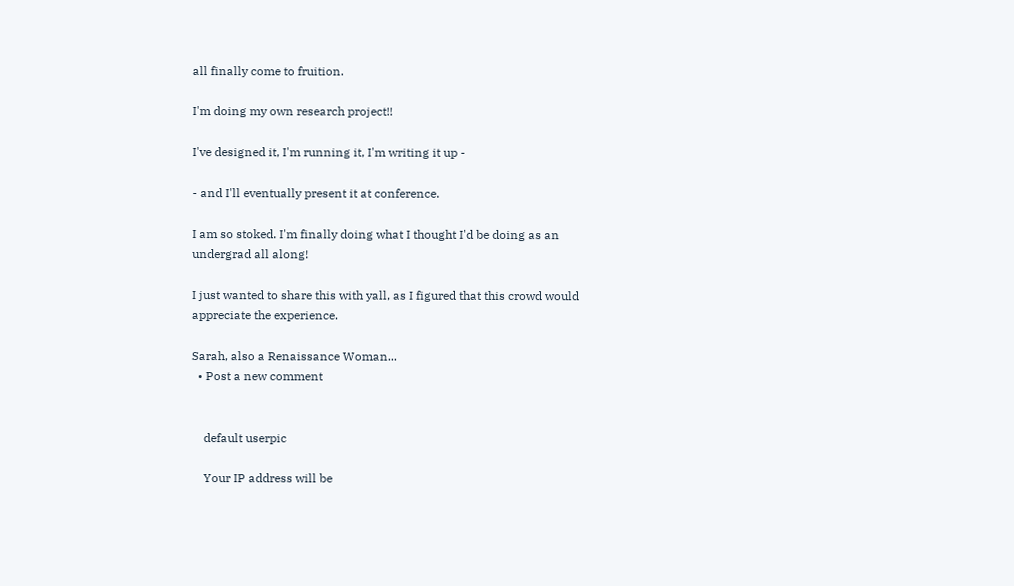all finally come to fruition.

I'm doing my own research project!!

I've designed it, I'm running it, I'm writing it up -

- and I'll eventually present it at conference.

I am so stoked. I'm finally doing what I thought I'd be doing as an undergrad all along!

I just wanted to share this with yall, as I figured that this crowd would appreciate the experience.

Sarah, also a Renaissance Woman...
  • Post a new comment


    default userpic

    Your IP address will be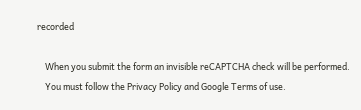recorded

    When you submit the form an invisible reCAPTCHA check will be performed.
    You must follow the Privacy Policy and Google Terms of use.